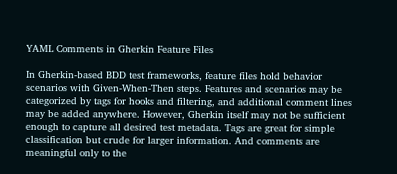YAML Comments in Gherkin Feature Files

In Gherkin-based BDD test frameworks, feature files hold behavior scenarios with Given-When-Then steps. Features and scenarios may be categorized by tags for hooks and filtering, and additional comment lines may be added anywhere. However, Gherkin itself may not be sufficient enough to capture all desired test metadata. Tags are great for simple classification but crude for larger information. And comments are meaningful only to the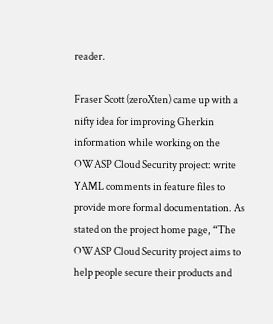reader.

Fraser Scott (zeroXten) came up with a nifty idea for improving Gherkin information while working on the OWASP Cloud Security project: write YAML comments in feature files to provide more formal documentation. As stated on the project home page, “The OWASP Cloud Security project aims to help people secure their products and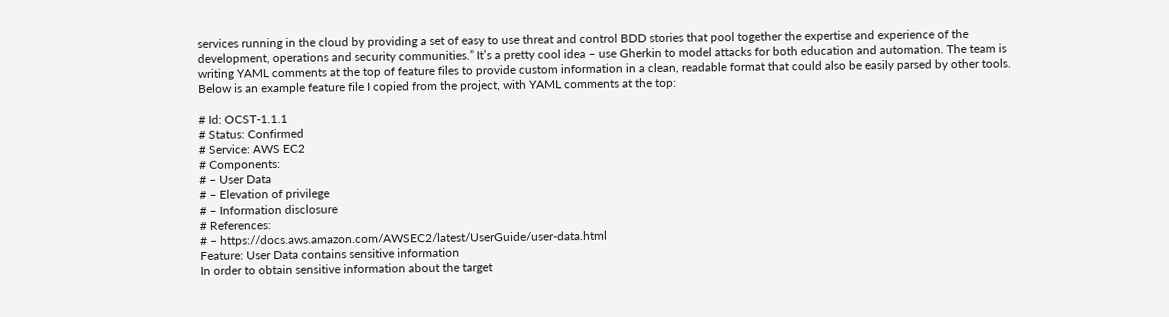services running in the cloud by providing a set of easy to use threat and control BDD stories that pool together the expertise and experience of the development, operations and security communities.” It’s a pretty cool idea – use Gherkin to model attacks for both education and automation. The team is writing YAML comments at the top of feature files to provide custom information in a clean, readable format that could also be easily parsed by other tools. Below is an example feature file I copied from the project, with YAML comments at the top:

# Id: OCST-1.1.1
# Status: Confirmed
# Service: AWS EC2
# Components:
# – User Data
# – Elevation of privilege
# – Information disclosure
# References:
# – https://docs.aws.amazon.com/AWSEC2/latest/UserGuide/user-data.html
Feature: User Data contains sensitive information
In order to obtain sensitive information about the target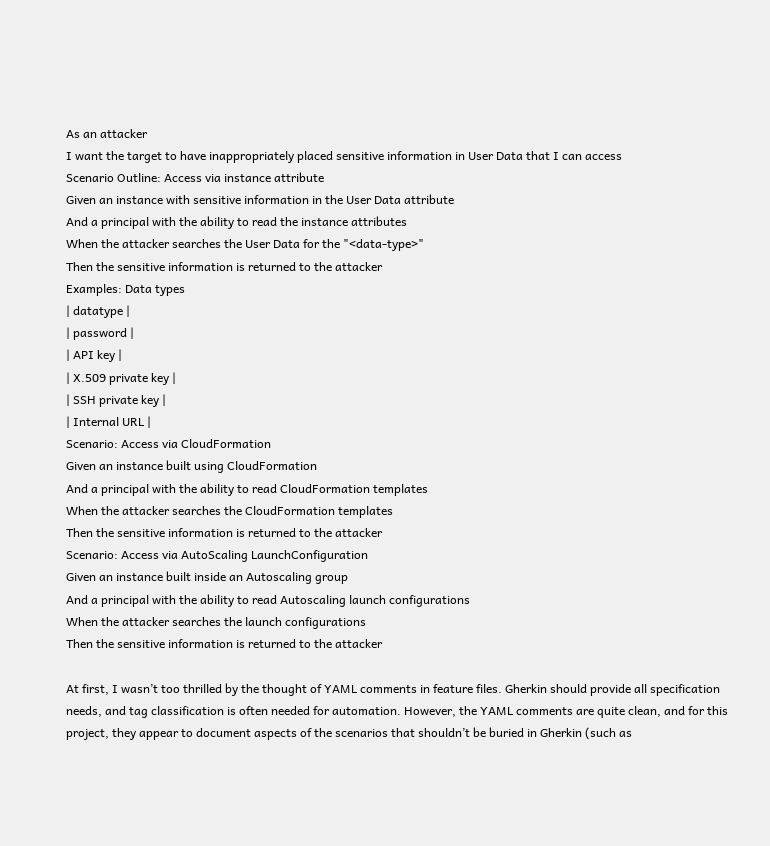As an attacker
I want the target to have inappropriately placed sensitive information in User Data that I can access
Scenario Outline: Access via instance attribute
Given an instance with sensitive information in the User Data attribute
And a principal with the ability to read the instance attributes
When the attacker searches the User Data for the "<data-type>"
Then the sensitive information is returned to the attacker
Examples: Data types
| datatype |
| password |
| API key |
| X.509 private key |
| SSH private key |
| Internal URL |
Scenario: Access via CloudFormation
Given an instance built using CloudFormation
And a principal with the ability to read CloudFormation templates
When the attacker searches the CloudFormation templates
Then the sensitive information is returned to the attacker
Scenario: Access via AutoScaling LaunchConfiguration
Given an instance built inside an Autoscaling group
And a principal with the ability to read Autoscaling launch configurations
When the attacker searches the launch configurations
Then the sensitive information is returned to the attacker

At first, I wasn’t too thrilled by the thought of YAML comments in feature files. Gherkin should provide all specification needs, and tag classification is often needed for automation. However, the YAML comments are quite clean, and for this project, they appear to document aspects of the scenarios that shouldn’t be buried in Gherkin (such as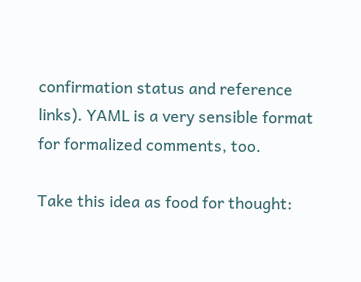confirmation status and reference links). YAML is a very sensible format for formalized comments, too.

Take this idea as food for thought: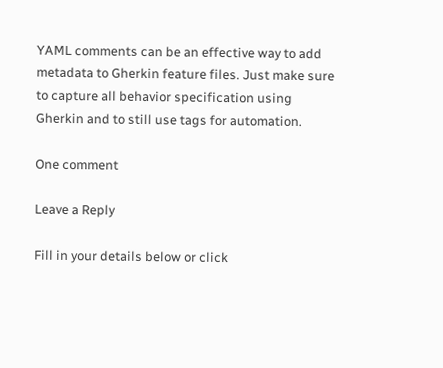YAML comments can be an effective way to add metadata to Gherkin feature files. Just make sure to capture all behavior specification using Gherkin and to still use tags for automation.

One comment

Leave a Reply

Fill in your details below or click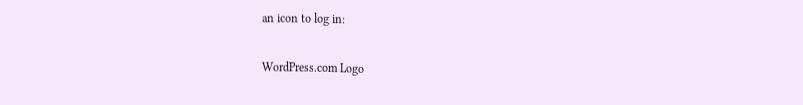an icon to log in:

WordPress.com Logo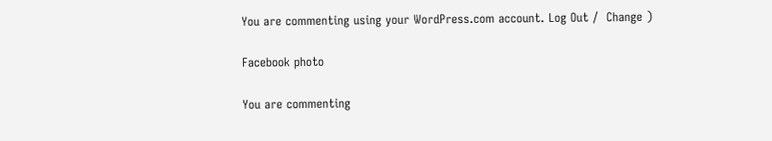You are commenting using your WordPress.com account. Log Out /  Change )

Facebook photo

You are commenting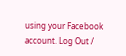using your Facebook account. Log Out /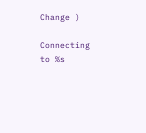Change )

Connecting to %s